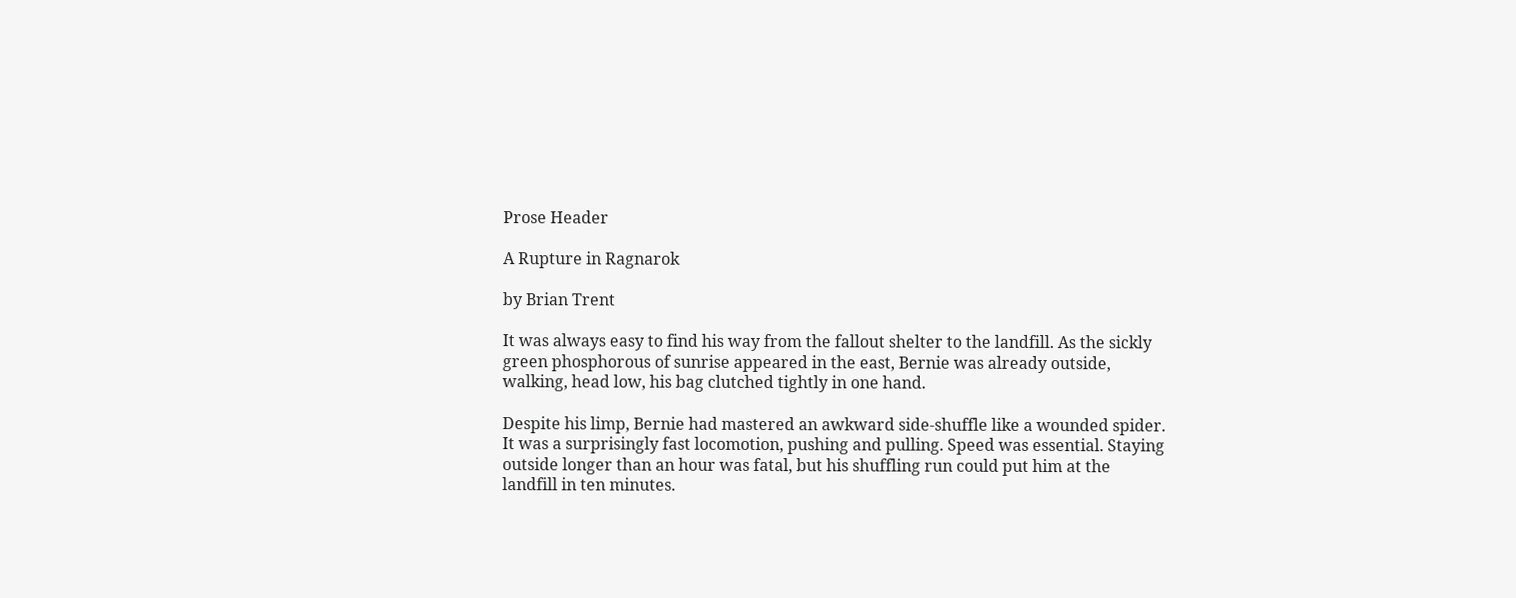Prose Header

A Rupture in Ragnarok

by Brian Trent

It was always easy to find his way from the fallout shelter to the landfill. As the sickly green phosphorous of sunrise appeared in the east, Bernie was already outside, walking, head low, his bag clutched tightly in one hand.

Despite his limp, Bernie had mastered an awkward side-shuffle like a wounded spider. It was a surprisingly fast locomotion, pushing and pulling. Speed was essential. Staying outside longer than an hour was fatal, but his shuffling run could put him at the landfill in ten minutes.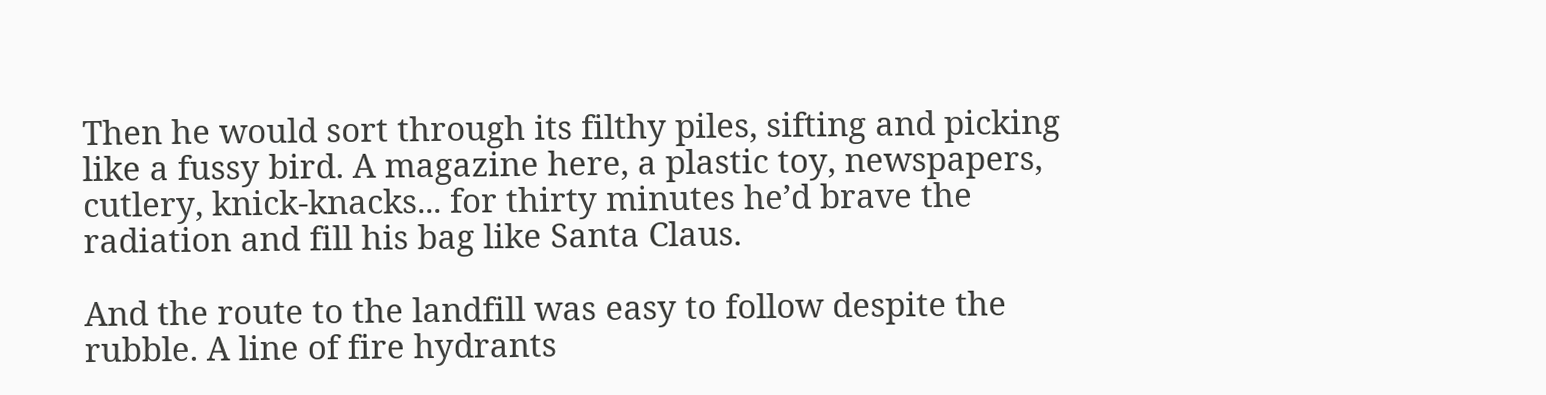Then he would sort through its filthy piles, sifting and picking like a fussy bird. A magazine here, a plastic toy, newspapers, cutlery, knick-knacks... for thirty minutes he’d brave the radiation and fill his bag like Santa Claus.

And the route to the landfill was easy to follow despite the rubble. A line of fire hydrants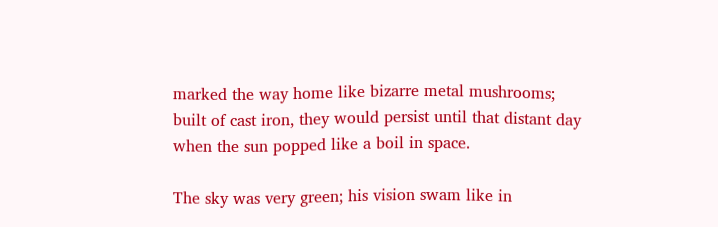marked the way home like bizarre metal mushrooms; built of cast iron, they would persist until that distant day when the sun popped like a boil in space.

The sky was very green; his vision swam like in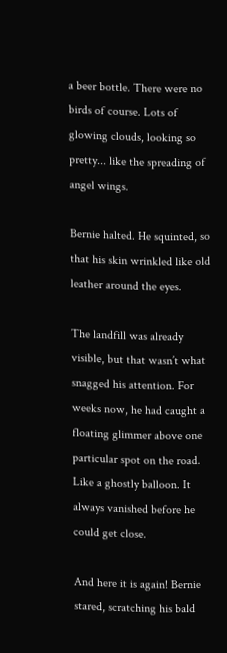a beer bottle. There were no birds of course. Lots of glowing clouds, looking so pretty... like the spreading of angel wings.

Bernie halted. He squinted, so that his skin wrinkled like old leather around the eyes.

The landfill was already visible, but that wasn’t what snagged his attention. For weeks now, he had caught a floating glimmer above one particular spot on the road. Like a ghostly balloon. It always vanished before he could get close.

And here it is again! Bernie stared, scratching his bald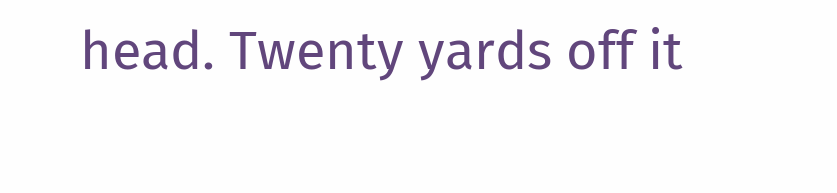head. Twenty yards off it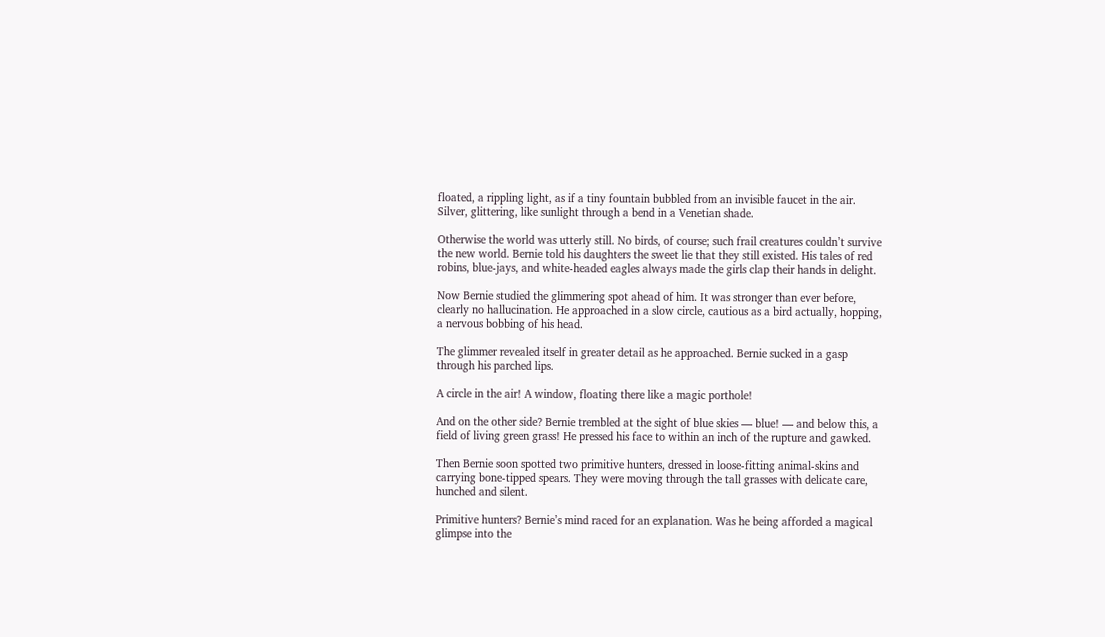floated, a rippling light, as if a tiny fountain bubbled from an invisible faucet in the air. Silver, glittering, like sunlight through a bend in a Venetian shade.

Otherwise the world was utterly still. No birds, of course; such frail creatures couldn’t survive the new world. Bernie told his daughters the sweet lie that they still existed. His tales of red robins, blue-jays, and white-headed eagles always made the girls clap their hands in delight.

Now Bernie studied the glimmering spot ahead of him. It was stronger than ever before, clearly no hallucination. He approached in a slow circle, cautious as a bird actually, hopping, a nervous bobbing of his head.

The glimmer revealed itself in greater detail as he approached. Bernie sucked in a gasp through his parched lips.

A circle in the air! A window, floating there like a magic porthole!

And on the other side? Bernie trembled at the sight of blue skies — blue! — and below this, a field of living green grass! He pressed his face to within an inch of the rupture and gawked.

Then Bernie soon spotted two primitive hunters, dressed in loose-fitting animal-skins and carrying bone-tipped spears. They were moving through the tall grasses with delicate care, hunched and silent.

Primitive hunters? Bernie’s mind raced for an explanation. Was he being afforded a magical glimpse into the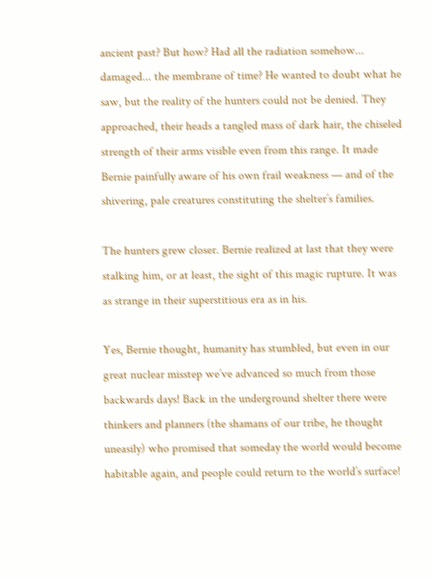ancient past? But how? Had all the radiation somehow... damaged... the membrane of time? He wanted to doubt what he saw, but the reality of the hunters could not be denied. They approached, their heads a tangled mass of dark hair, the chiseled strength of their arms visible even from this range. It made Bernie painfully aware of his own frail weakness — and of the shivering, pale creatures constituting the shelter’s families.

The hunters grew closer. Bernie realized at last that they were stalking him, or at least, the sight of this magic rupture. It was as strange in their superstitious era as in his.

Yes, Bernie thought, humanity has stumbled, but even in our great nuclear misstep we’ve advanced so much from those backwards days! Back in the underground shelter there were thinkers and planners (the shamans of our tribe, he thought uneasily) who promised that someday the world would become habitable again, and people could return to the world’s surface!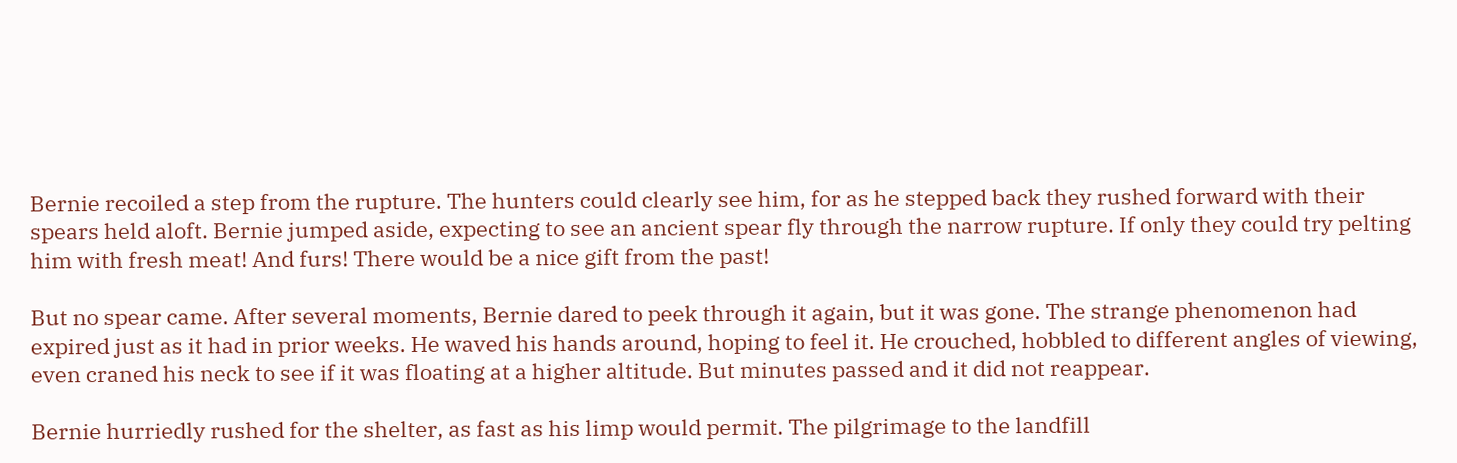Bernie recoiled a step from the rupture. The hunters could clearly see him, for as he stepped back they rushed forward with their spears held aloft. Bernie jumped aside, expecting to see an ancient spear fly through the narrow rupture. If only they could try pelting him with fresh meat! And furs! There would be a nice gift from the past!

But no spear came. After several moments, Bernie dared to peek through it again, but it was gone. The strange phenomenon had expired just as it had in prior weeks. He waved his hands around, hoping to feel it. He crouched, hobbled to different angles of viewing, even craned his neck to see if it was floating at a higher altitude. But minutes passed and it did not reappear.

Bernie hurriedly rushed for the shelter, as fast as his limp would permit. The pilgrimage to the landfill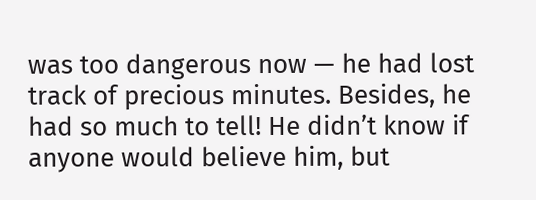was too dangerous now — he had lost track of precious minutes. Besides, he had so much to tell! He didn’t know if anyone would believe him, but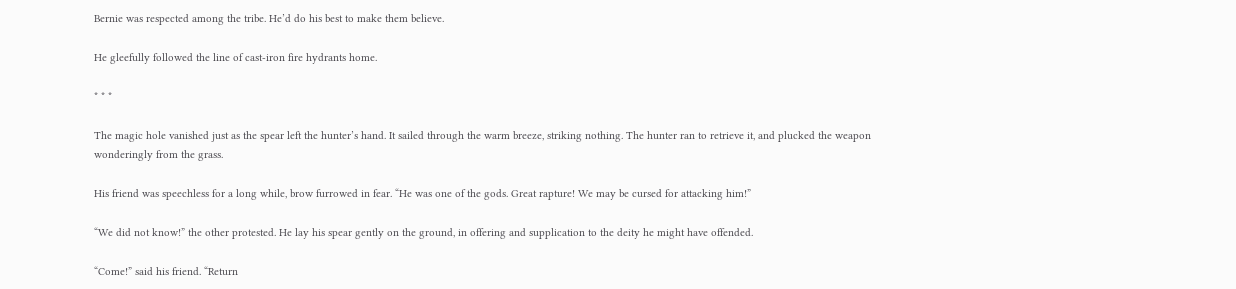Bernie was respected among the tribe. He’d do his best to make them believe.

He gleefully followed the line of cast-iron fire hydrants home.

* * *

The magic hole vanished just as the spear left the hunter’s hand. It sailed through the warm breeze, striking nothing. The hunter ran to retrieve it, and plucked the weapon wonderingly from the grass.

His friend was speechless for a long while, brow furrowed in fear. “He was one of the gods. Great rapture! We may be cursed for attacking him!”

“We did not know!” the other protested. He lay his spear gently on the ground, in offering and supplication to the deity he might have offended.

“Come!” said his friend. “Return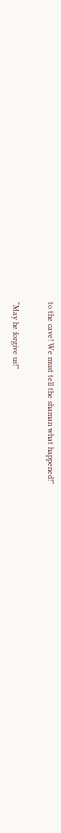to the cave! We must tell the shaman what happened!”

“May he forgive us!”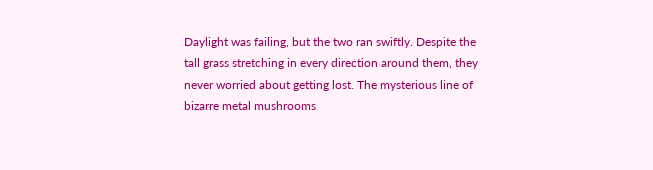Daylight was failing, but the two ran swiftly. Despite the tall grass stretching in every direction around them, they never worried about getting lost. The mysterious line of bizarre metal mushrooms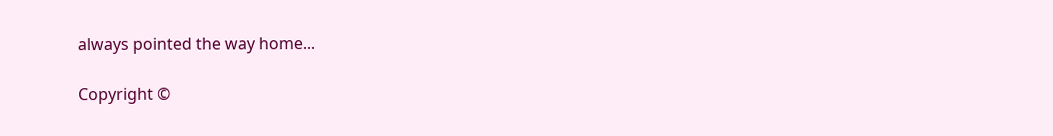always pointed the way home...

Copyright ©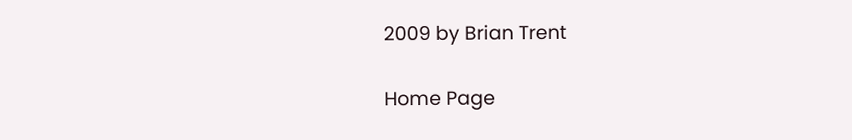2009 by Brian Trent

Home Page